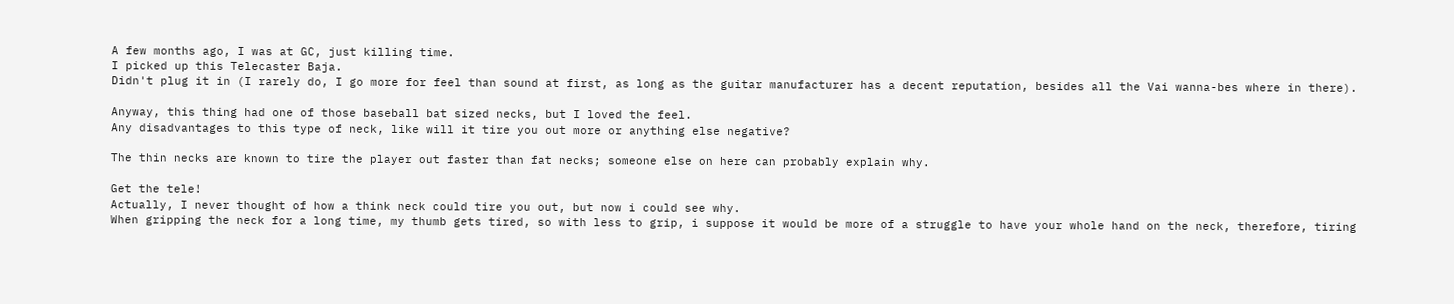A few months ago, I was at GC, just killing time.
I picked up this Telecaster Baja.
Didn't plug it in (I rarely do, I go more for feel than sound at first, as long as the guitar manufacturer has a decent reputation, besides all the Vai wanna-bes where in there).

Anyway, this thing had one of those baseball bat sized necks, but I loved the feel.
Any disadvantages to this type of neck, like will it tire you out more or anything else negative?

The thin necks are known to tire the player out faster than fat necks; someone else on here can probably explain why.

Get the tele!
Actually, I never thought of how a think neck could tire you out, but now i could see why.
When gripping the neck for a long time, my thumb gets tired, so with less to grip, i suppose it would be more of a struggle to have your whole hand on the neck, therefore, tiring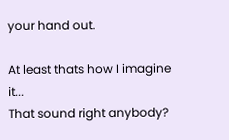your hand out.

At least thats how I imagine it...
That sound right anybody?